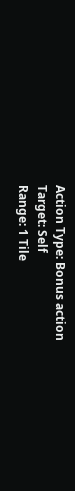Action Type: Bonus action
Target: Self
Range: 1 Tile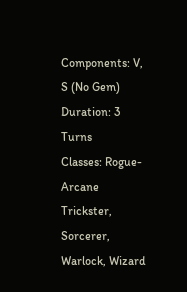Components: V, S (No Gem)
Duration: 3 Turns
Classes: Rogue-Arcane Trickster, Sorcerer, Warlock, Wizard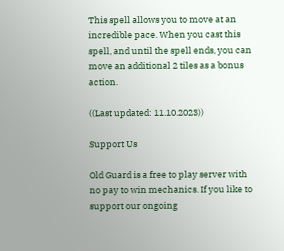This spell allows you to move at an incredible pace. When you cast this spell, and until the spell ends, you can move an additional 2 tiles as a bonus action.

((Last updated: 11.10.2023))

Support Us

Old Guard is a free to play server with no pay to win mechanics. If you like to support our ongoing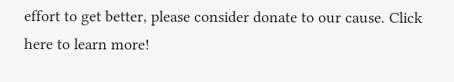effort to get better, please consider donate to our cause. Click here to learn more!